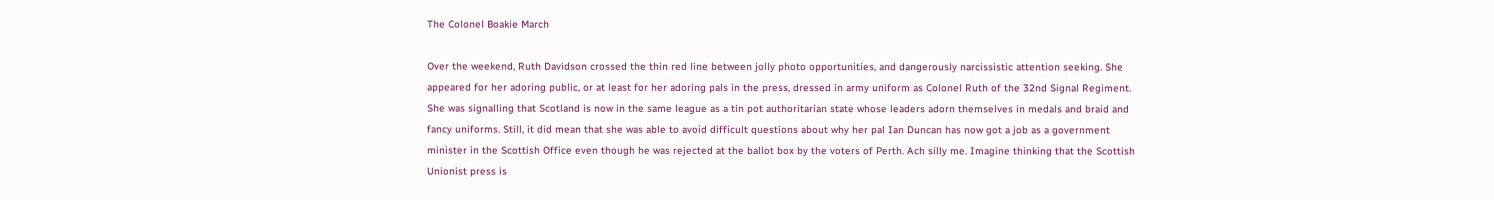The Colonel Boakie March

Over the weekend, Ruth Davidson crossed the thin red line between jolly photo opportunities, and dangerously narcissistic attention seeking. She appeared for her adoring public, or at least for her adoring pals in the press, dressed in army uniform as Colonel Ruth of the 32nd Signal Regiment. She was signalling that Scotland is now in the same league as a tin pot authoritarian state whose leaders adorn themselves in medals and braid and fancy uniforms. Still, it did mean that she was able to avoid difficult questions about why her pal Ian Duncan has now got a job as a government minister in the Scottish Office even though he was rejected at the ballot box by the voters of Perth. Ach silly me. Imagine thinking that the Scottish Unionist press is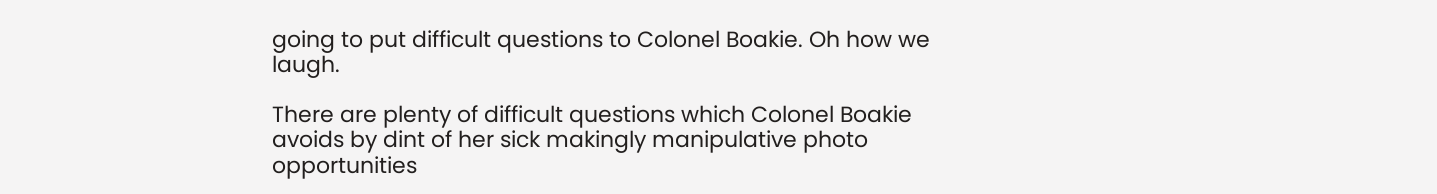going to put difficult questions to Colonel Boakie. Oh how we laugh.

There are plenty of difficult questions which Colonel Boakie avoids by dint of her sick makingly manipulative photo opportunities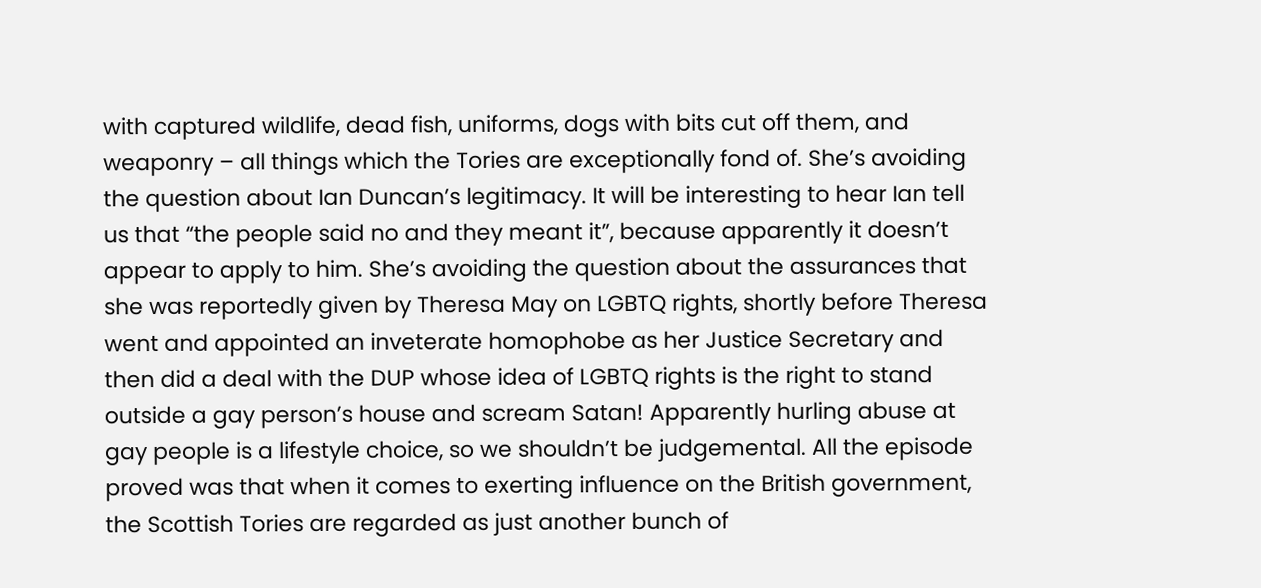with captured wildlife, dead fish, uniforms, dogs with bits cut off them, and weaponry – all things which the Tories are exceptionally fond of. She’s avoiding the question about Ian Duncan’s legitimacy. It will be interesting to hear Ian tell us that “the people said no and they meant it”, because apparently it doesn’t appear to apply to him. She’s avoiding the question about the assurances that she was reportedly given by Theresa May on LGBTQ rights, shortly before Theresa went and appointed an inveterate homophobe as her Justice Secretary and then did a deal with the DUP whose idea of LGBTQ rights is the right to stand outside a gay person’s house and scream Satan! Apparently hurling abuse at gay people is a lifestyle choice, so we shouldn’t be judgemental. All the episode proved was that when it comes to exerting influence on the British government, the Scottish Tories are regarded as just another bunch of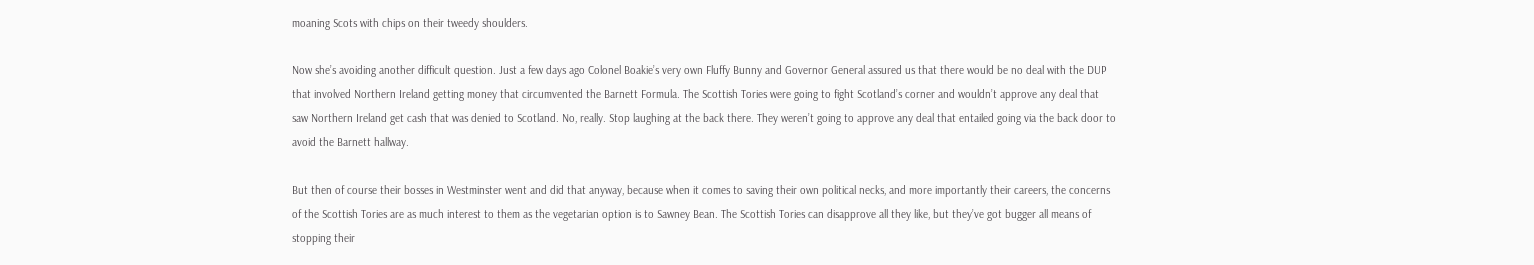moaning Scots with chips on their tweedy shoulders.

Now she’s avoiding another difficult question. Just a few days ago Colonel Boakie’s very own Fluffy Bunny and Governor General assured us that there would be no deal with the DUP that involved Northern Ireland getting money that circumvented the Barnett Formula. The Scottish Tories were going to fight Scotland’s corner and wouldn’t approve any deal that saw Northern Ireland get cash that was denied to Scotland. No, really. Stop laughing at the back there. They weren’t going to approve any deal that entailed going via the back door to avoid the Barnett hallway.

But then of course their bosses in Westminster went and did that anyway, because when it comes to saving their own political necks, and more importantly their careers, the concerns of the Scottish Tories are as much interest to them as the vegetarian option is to Sawney Bean. The Scottish Tories can disapprove all they like, but they’ve got bugger all means of stopping their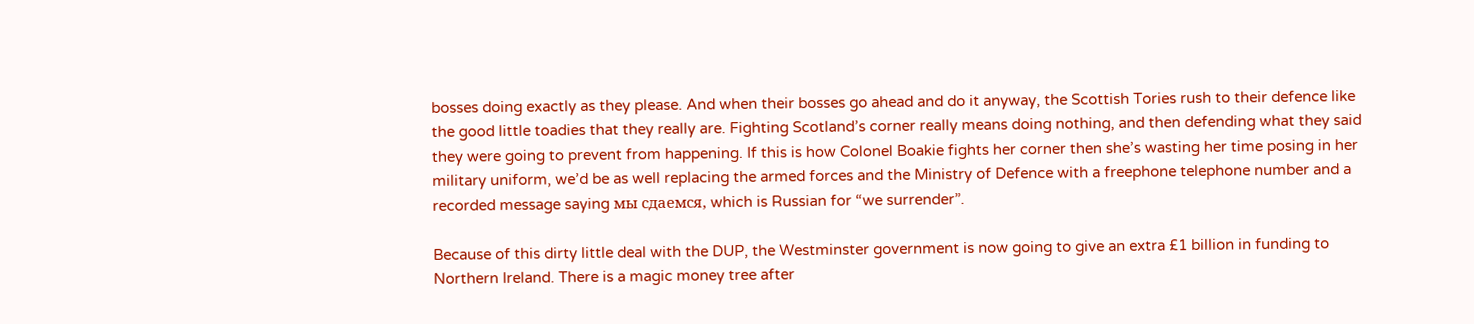bosses doing exactly as they please. And when their bosses go ahead and do it anyway, the Scottish Tories rush to their defence like the good little toadies that they really are. Fighting Scotland’s corner really means doing nothing, and then defending what they said they were going to prevent from happening. If this is how Colonel Boakie fights her corner then she’s wasting her time posing in her military uniform, we’d be as well replacing the armed forces and the Ministry of Defence with a freephone telephone number and a recorded message saying мы сдаемся, which is Russian for “we surrender”.

Because of this dirty little deal with the DUP, the Westminster government is now going to give an extra £1 billion in funding to Northern Ireland. There is a magic money tree after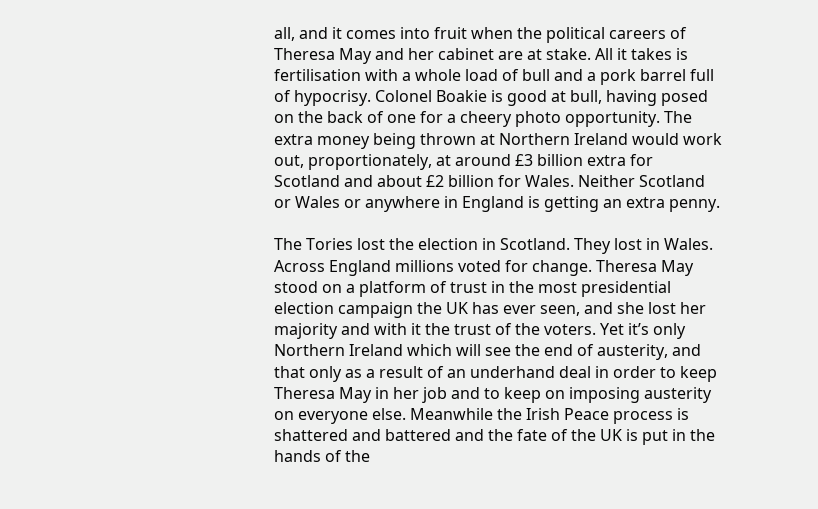all, and it comes into fruit when the political careers of Theresa May and her cabinet are at stake. All it takes is fertilisation with a whole load of bull and a pork barrel full of hypocrisy. Colonel Boakie is good at bull, having posed on the back of one for a cheery photo opportunity. The extra money being thrown at Northern Ireland would work out, proportionately, at around £3 billion extra for Scotland and about £2 billion for Wales. Neither Scotland or Wales or anywhere in England is getting an extra penny.

The Tories lost the election in Scotland. They lost in Wales. Across England millions voted for change. Theresa May stood on a platform of trust in the most presidential election campaign the UK has ever seen, and she lost her majority and with it the trust of the voters. Yet it’s only Northern Ireland which will see the end of austerity, and that only as a result of an underhand deal in order to keep Theresa May in her job and to keep on imposing austerity on everyone else. Meanwhile the Irish Peace process is shattered and battered and the fate of the UK is put in the hands of the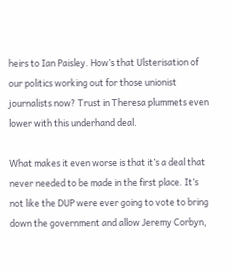heirs to Ian Paisley. How’s that Ulsterisation of our politics working out for those unionist journalists now? Trust in Theresa plummets even lower with this underhand deal.

What makes it even worse is that it’s a deal that never needed to be made in the first place. It’s not like the DUP were ever going to vote to bring down the government and allow Jeremy Corbyn,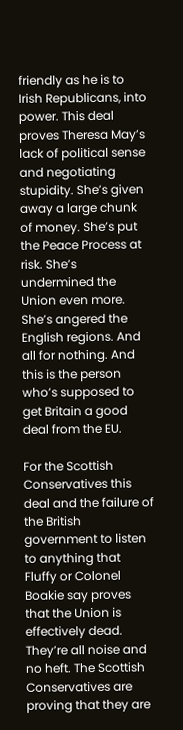friendly as he is to Irish Republicans, into power. This deal proves Theresa May’s lack of political sense and negotiating stupidity. She’s given away a large chunk of money. She’s put the Peace Process at risk. She’s undermined the Union even more. She’s angered the English regions. And all for nothing. And this is the person who’s supposed to get Britain a good deal from the EU.

For the Scottish Conservatives this deal and the failure of the British government to listen to anything that Fluffy or Colonel Boakie say proves that the Union is effectively dead. They’re all noise and no heft. The Scottish Conservatives are proving that they are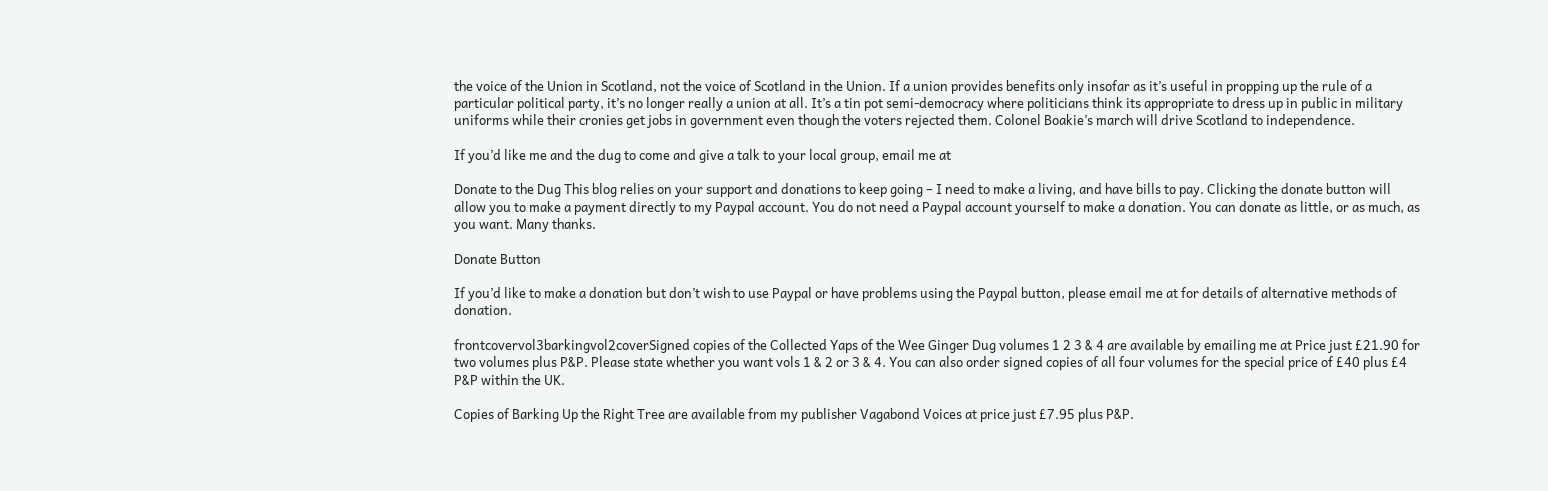the voice of the Union in Scotland, not the voice of Scotland in the Union. If a union provides benefits only insofar as it’s useful in propping up the rule of a particular political party, it’s no longer really a union at all. It’s a tin pot semi-democracy where politicians think its appropriate to dress up in public in military uniforms while their cronies get jobs in government even though the voters rejected them. Colonel Boakie’s march will drive Scotland to independence.

If you’d like me and the dug to come and give a talk to your local group, email me at

Donate to the Dug This blog relies on your support and donations to keep going – I need to make a living, and have bills to pay. Clicking the donate button will allow you to make a payment directly to my Paypal account. You do not need a Paypal account yourself to make a donation. You can donate as little, or as much, as you want. Many thanks.

Donate Button

If you’d like to make a donation but don’t wish to use Paypal or have problems using the Paypal button, please email me at for details of alternative methods of donation.

frontcovervol3barkingvol2coverSigned copies of the Collected Yaps of the Wee Ginger Dug volumes 1 2 3 & 4 are available by emailing me at Price just £21.90 for two volumes plus P&P. Please state whether you want vols 1 & 2 or 3 & 4. You can also order signed copies of all four volumes for the special price of £40 plus £4 P&P within the UK.

Copies of Barking Up the Right Tree are available from my publisher Vagabond Voices at price just £7.95 plus P&P.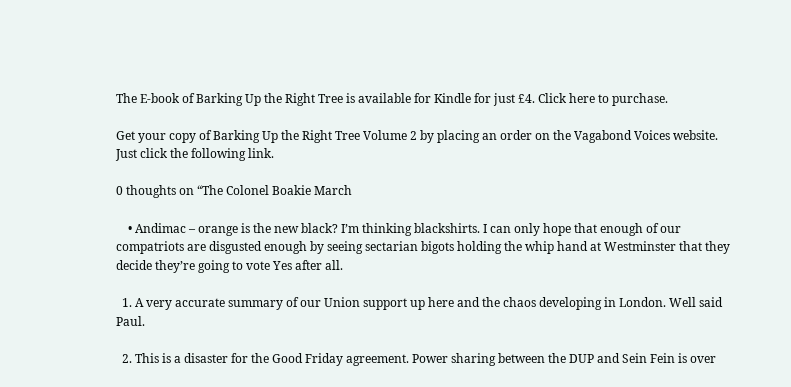The E-book of Barking Up the Right Tree is available for Kindle for just £4. Click here to purchase.

Get your copy of Barking Up the Right Tree Volume 2 by placing an order on the Vagabond Voices website. Just click the following link.

0 thoughts on “The Colonel Boakie March

    • Andimac – orange is the new black? I’m thinking blackshirts. I can only hope that enough of our compatriots are disgusted enough by seeing sectarian bigots holding the whip hand at Westminster that they decide they’re going to vote Yes after all.

  1. A very accurate summary of our Union support up here and the chaos developing in London. Well said Paul.

  2. This is a disaster for the Good Friday agreement. Power sharing between the DUP and Sein Fein is over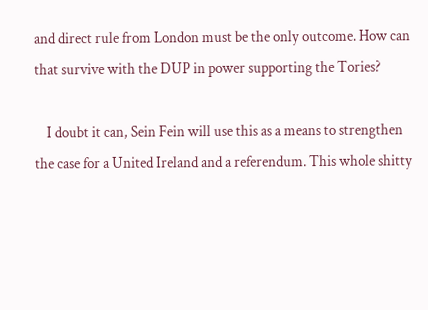and direct rule from London must be the only outcome. How can that survive with the DUP in power supporting the Tories?

    I doubt it can, Sein Fein will use this as a means to strengthen the case for a United Ireland and a referendum. This whole shitty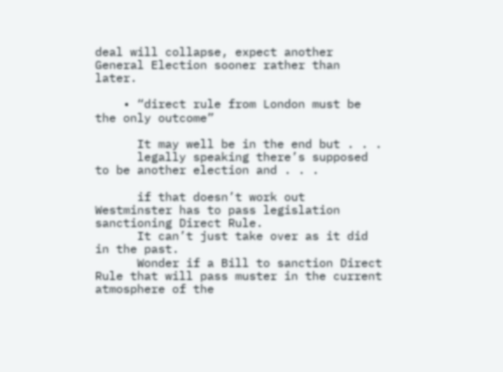deal will collapse, expect another General Election sooner rather than later.

    • “direct rule from London must be the only outcome”

      It may well be in the end but . . .
      legally speaking there’s supposed to be another election and . . .

      if that doesn’t work out Westminster has to pass legislation sanctioning Direct Rule.
      It can’t just take over as it did in the past.
      Wonder if a Bill to sanction Direct Rule that will pass muster in the current atmosphere of the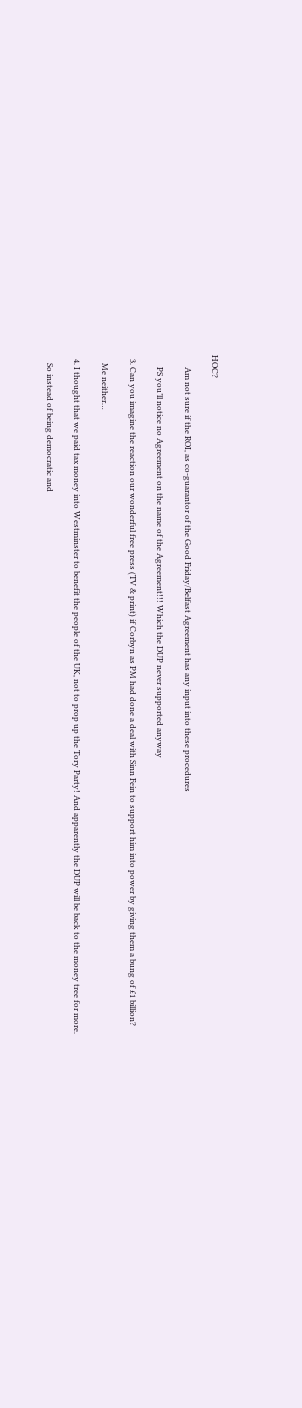HOC?

      Am not sure if the ROI, as co-guarantor of the Good Friday/Belfast Agreement has any input into these procedures

      PS you’ll notice no Agreement on the name of the Agreement!!! Which the DUP never supported anyway

  3. Can you imagine the reaction our wonderful free press (TV & print) if Corbyn as PM had done a deal with Sinn Fein to support him into power by giving them a bung of £1 billion?

    Me neither…

  4. I thought that we paid tax money into Westminster to benefit the people of the UK, not to prop up the Tory Party! And apparently the DUP will be back to the money tree for more.

    So instead of being democratic and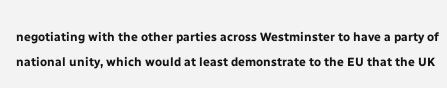negotiating with the other parties across Westminster to have a party of national unity, which would at least demonstrate to the EU that the UK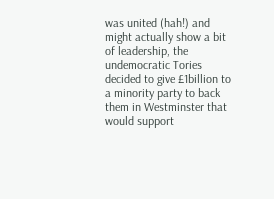was united (hah!) and might actually show a bit of leadership, the undemocratic Tories decided to give £1billion to a minority party to back them in Westminster that would support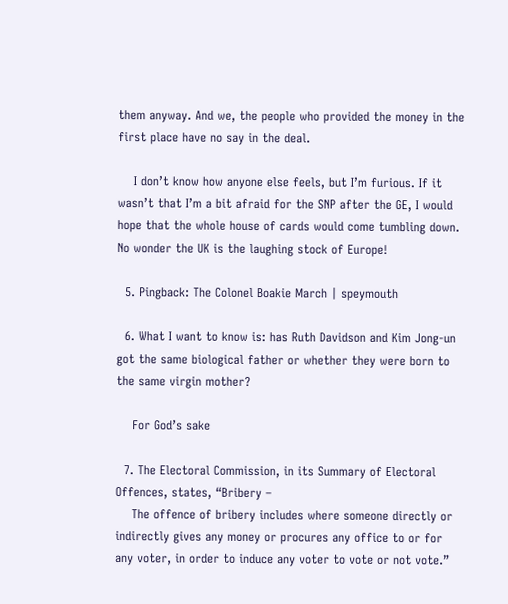them anyway. And we, the people who provided the money in the first place have no say in the deal.

    I don’t know how anyone else feels, but I’m furious. If it wasn’t that I’m a bit afraid for the SNP after the GE, I would hope that the whole house of cards would come tumbling down. No wonder the UK is the laughing stock of Europe!

  5. Pingback: The Colonel Boakie March | speymouth

  6. What I want to know is: has Ruth Davidson and Kim Jong-un got the same biological father or whether they were born to the same virgin mother?

    For God’s sake

  7. The Electoral Commission, in its Summary of Electoral Offences, states, “Bribery –
    The offence of bribery includes where someone directly or indirectly gives any money or procures any office to or for any voter, in order to induce any voter to vote or not vote.”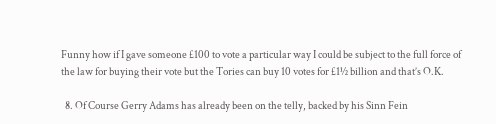Funny how if I gave someone £100 to vote a particular way I could be subject to the full force of the law for buying their vote but the Tories can buy 10 votes for £1½ billion and that’s O.K.

  8. Of Course Gerry Adams has already been on the telly, backed by his Sinn Fein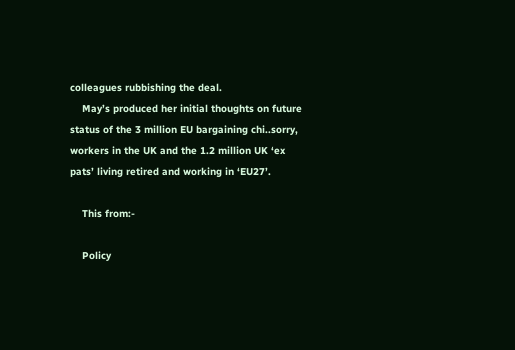colleagues rubbishing the deal.
    May’s produced her initial thoughts on future status of the 3 million EU bargaining chi..sorry, workers in the UK and the 1.2 million UK ‘ex pats’ living retired and working in ‘EU27’.

    This from:-

    Policy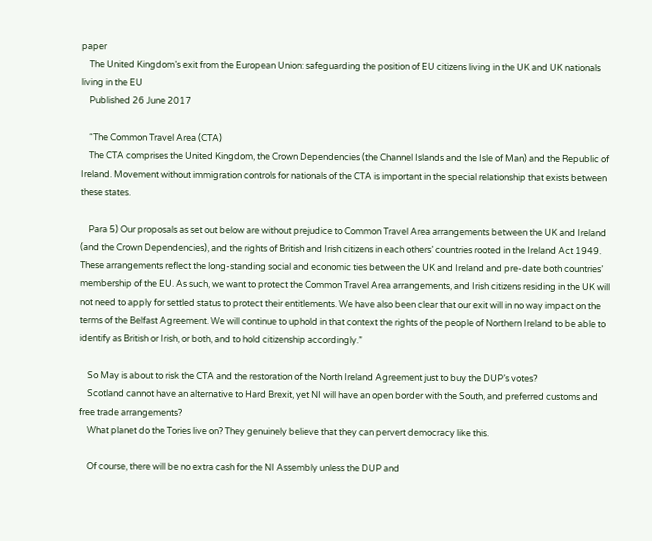paper
    The United Kingdom’s exit from the European Union: safeguarding the position of EU citizens living in the UK and UK nationals living in the EU
    Published 26 June 2017

    “The Common Travel Area (CTA)
    The CTA comprises the United Kingdom, the Crown Dependencies (the Channel Islands and the Isle of Man) and the Republic of Ireland. Movement without immigration controls for nationals of the CTA is important in the special relationship that exists between these states.

    Para 5) Our proposals as set out below are without prejudice to Common Travel Area arrangements between the UK and Ireland (and the Crown Dependencies), and the rights of British and Irish citizens in each others’ countries rooted in the Ireland Act 1949. These arrangements reflect the long-standing social and economic ties between the UK and Ireland and pre-date both countries’ membership of the EU. As such, we want to protect the Common Travel Area arrangements, and Irish citizens residing in the UK will not need to apply for settled status to protect their entitlements. We have also been clear that our exit will in no way impact on the terms of the Belfast Agreement. We will continue to uphold in that context the rights of the people of Northern Ireland to be able to identify as British or Irish, or both, and to hold citizenship accordingly.”

    So May is about to risk the CTA and the restoration of the North Ireland Agreement just to buy the DUP’s votes?
    Scotland cannot have an alternative to Hard Brexit, yet NI will have an open border with the South, and preferred customs and free trade arrangements?
    What planet do the Tories live on? They genuinely believe that they can pervert democracy like this.

    Of course, there will be no extra cash for the NI Assembly unless the DUP and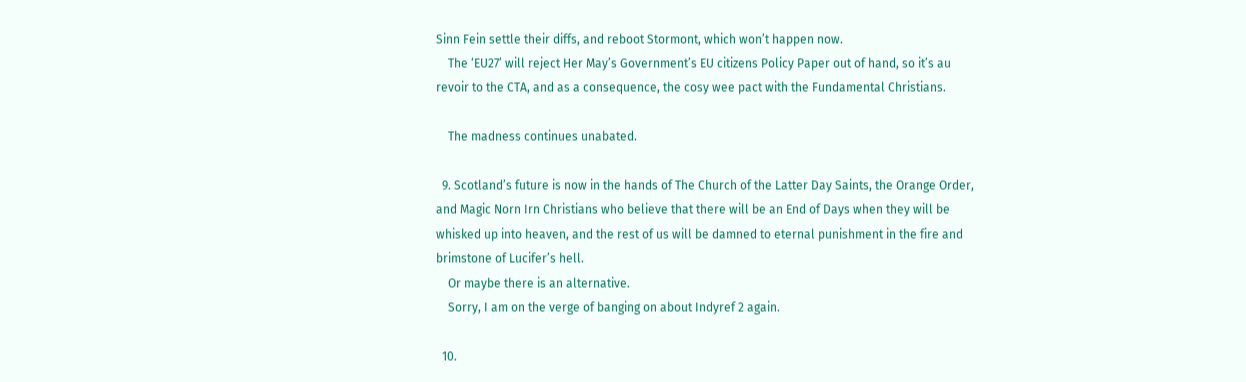Sinn Fein settle their diffs, and reboot Stormont, which won’t happen now.
    The ‘EU27’ will reject Her May’s Government’s EU citizens Policy Paper out of hand, so it’s au revoir to the CTA, and as a consequence, the cosy wee pact with the Fundamental Christians.

    The madness continues unabated.

  9. Scotland’s future is now in the hands of The Church of the Latter Day Saints, the Orange Order, and Magic Norn Irn Christians who believe that there will be an End of Days when they will be whisked up into heaven, and the rest of us will be damned to eternal punishment in the fire and brimstone of Lucifer’s hell.
    Or maybe there is an alternative.
    Sorry, I am on the verge of banging on about Indyref 2 again.

  10.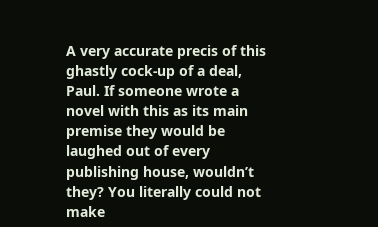A very accurate precis of this ghastly cock-up of a deal, Paul. If someone wrote a novel with this as its main premise they would be laughed out of every publishing house, wouldn’t they? You literally could not make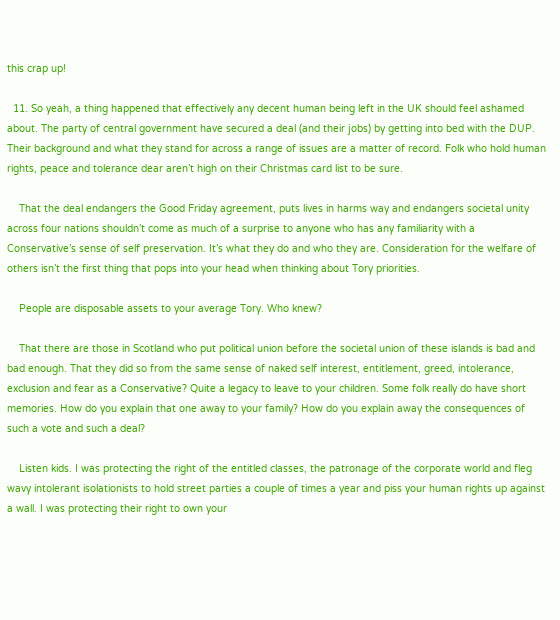this crap up!

  11. So yeah, a thing happened that effectively any decent human being left in the UK should feel ashamed about. The party of central government have secured a deal (and their jobs) by getting into bed with the DUP. Their background and what they stand for across a range of issues are a matter of record. Folk who hold human rights, peace and tolerance dear aren’t high on their Christmas card list to be sure.

    That the deal endangers the Good Friday agreement, puts lives in harms way and endangers societal unity across four nations shouldn’t come as much of a surprise to anyone who has any familiarity with a Conservative’s sense of self preservation. It’s what they do and who they are. Consideration for the welfare of others isn’t the first thing that pops into your head when thinking about Tory priorities.

    People are disposable assets to your average Tory. Who knew?

    That there are those in Scotland who put political union before the societal union of these islands is bad and bad enough. That they did so from the same sense of naked self interest, entitlement, greed, intolerance, exclusion and fear as a Conservative? Quite a legacy to leave to your children. Some folk really do have short memories. How do you explain that one away to your family? How do you explain away the consequences of such a vote and such a deal?

    Listen kids. I was protecting the right of the entitled classes, the patronage of the corporate world and fleg wavy intolerant isolationists to hold street parties a couple of times a year and piss your human rights up against a wall. I was protecting their right to own your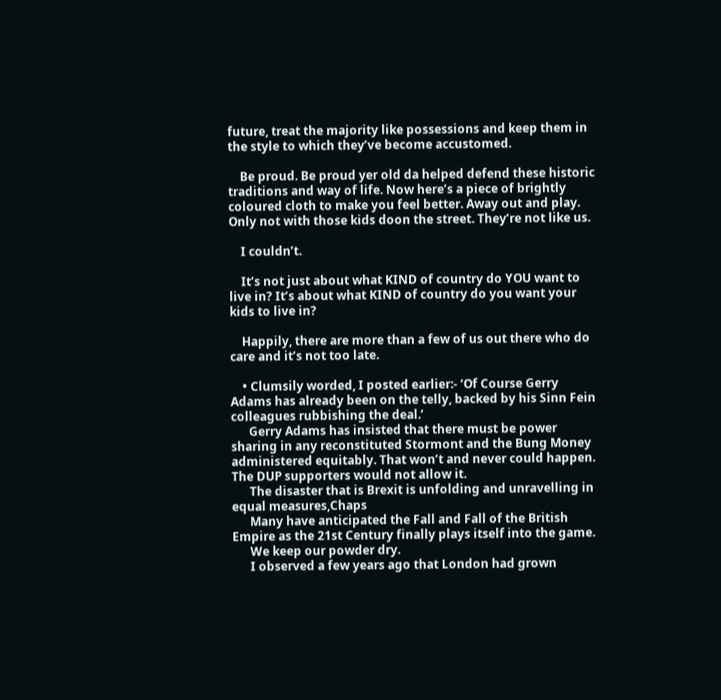future, treat the majority like possessions and keep them in the style to which they’ve become accustomed.

    Be proud. Be proud yer old da helped defend these historic traditions and way of life. Now here’s a piece of brightly coloured cloth to make you feel better. Away out and play. Only not with those kids doon the street. They’re not like us.

    I couldn’t.

    It’s not just about what KIND of country do YOU want to live in? It’s about what KIND of country do you want your kids to live in?

    Happily, there are more than a few of us out there who do care and it’s not too late.

    • Clumsily worded, I posted earlier:- ‘Of Course Gerry Adams has already been on the telly, backed by his Sinn Fein colleagues rubbishing the deal.’
      Gerry Adams has insisted that there must be power sharing in any reconstituted Stormont and the Bung Money administered equitably. That won’t and never could happen. The DUP supporters would not allow it.
      The disaster that is Brexit is unfolding and unravelling in equal measures,Chaps
      Many have anticipated the Fall and Fall of the British Empire as the 21st Century finally plays itself into the game.
      We keep our powder dry.
      I observed a few years ago that London had grown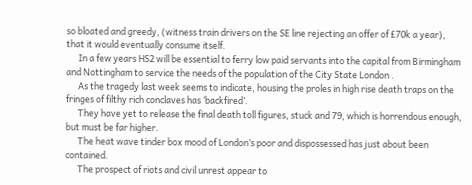so bloated and greedy, (witness train drivers on the SE line rejecting an offer of £70k a year), that it would eventually consume itself.
      In a few years HS2 will be essential to ferry low paid servants into the capital from Birmingham and Nottingham to service the needs of the population of the City State London .
      As the tragedy last week seems to indicate, housing the proles in high rise death traps on the fringes of filthy rich conclaves has ‘backfired’.
      They have yet to release the final death toll figures, stuck and 79, which is horrendous enough, but must be far higher.
      The heat wave tinder box mood of London’s poor and dispossessed has just about been contained.
      The prospect of riots and civil unrest appear to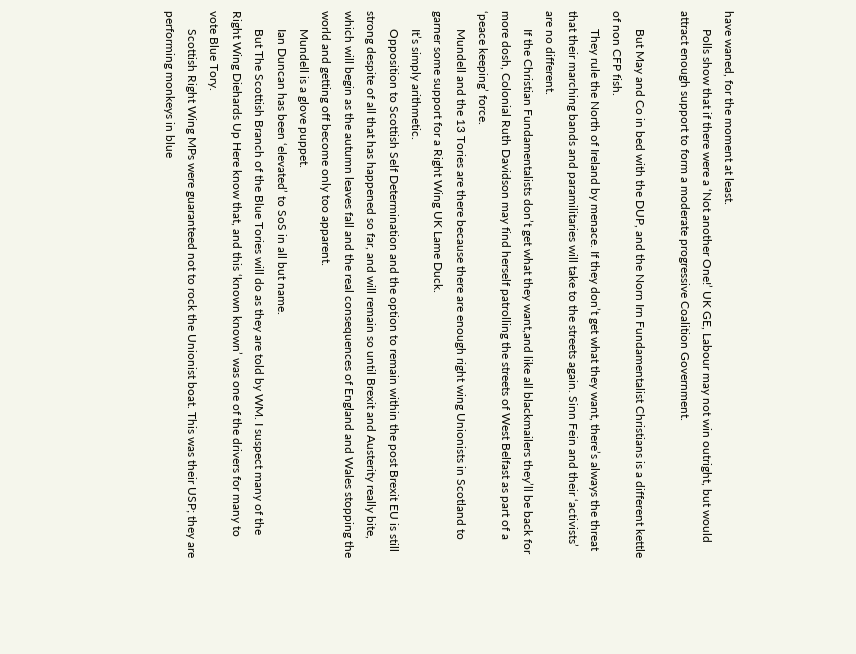have waned, for the moment at least.
      Polls show that if there were a ‘Not another One!’ UK GE, Labour may not win outright, but would attract enough support to form a moderate progressive Coalition Government.

      But May and Co in bed with the DUP, and the Norn Irn Fundamentalist Christians is a different kettle of non CFP fish.
      They rule the North of Ireland by menace. If they don’t get what they want, there’s always the threat that their marching bands and paramilitaries will take to the streets again. Sinn Fein and their ‘activists’ are no different.
      If the Christian Fundamentalists don’t get what they want,and like all blackmailers they’ll be back for more dosh, Colonial Ruth Davidson may find herself patrolling the streets of West Belfast as part of a ‘peace keeping’ force.
      Mundell and the 13 Tories are there because there are enough right wing Unionists in Scotland to garner some support for a Right Wing UK Lame Duck.
      It’s simply arithmetic.
      Opposition to Scottish Self Determination and the option to remain within the post Brexit EU is still strong despite of all that has happened so far, and will remain so until Brexit and Austerity really bite, which will begin as the autumn leaves fall and the real consequences of England and Wales stopping the world and getting off become only too apparent.
      Mundell is a glove puppet.
      Ian Duncan has been ‘elevated’ to SoS in all but name.
      But The Scottish Branch of the Blue Tories will do as they are told by WM. I suspect many of the Right Wing Diehards Up Here know that, and this ‘known known’ was one of the drivers for many to vote Blue Tory.
      Scottish Right Wing MPs were guaranteed not to rock the Unionist boat. This was their USP; they are performing monkeys in blue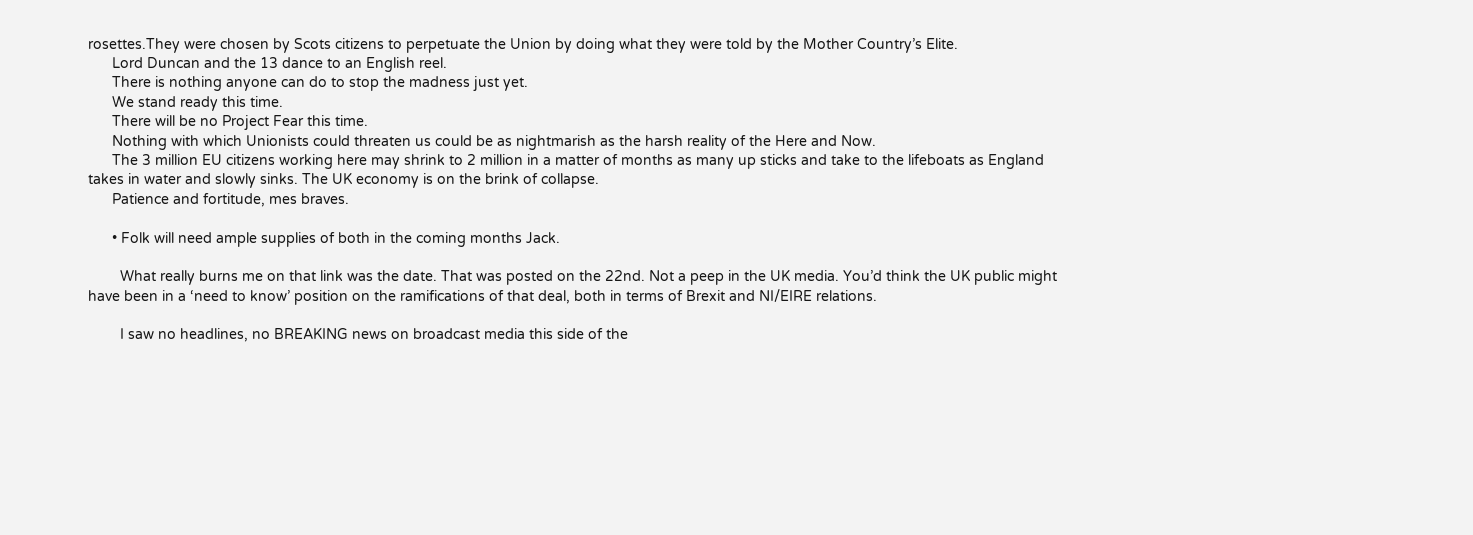rosettes.They were chosen by Scots citizens to perpetuate the Union by doing what they were told by the Mother Country’s Elite.
      Lord Duncan and the 13 dance to an English reel.
      There is nothing anyone can do to stop the madness just yet.
      We stand ready this time.
      There will be no Project Fear this time.
      Nothing with which Unionists could threaten us could be as nightmarish as the harsh reality of the Here and Now.
      The 3 million EU citizens working here may shrink to 2 million in a matter of months as many up sticks and take to the lifeboats as England takes in water and slowly sinks. The UK economy is on the brink of collapse.
      Patience and fortitude, mes braves.

      • Folk will need ample supplies of both in the coming months Jack.

        What really burns me on that link was the date. That was posted on the 22nd. Not a peep in the UK media. You’d think the UK public might have been in a ‘need to know’ position on the ramifications of that deal, both in terms of Brexit and NI/EIRE relations.

        I saw no headlines, no BREAKING news on broadcast media this side of the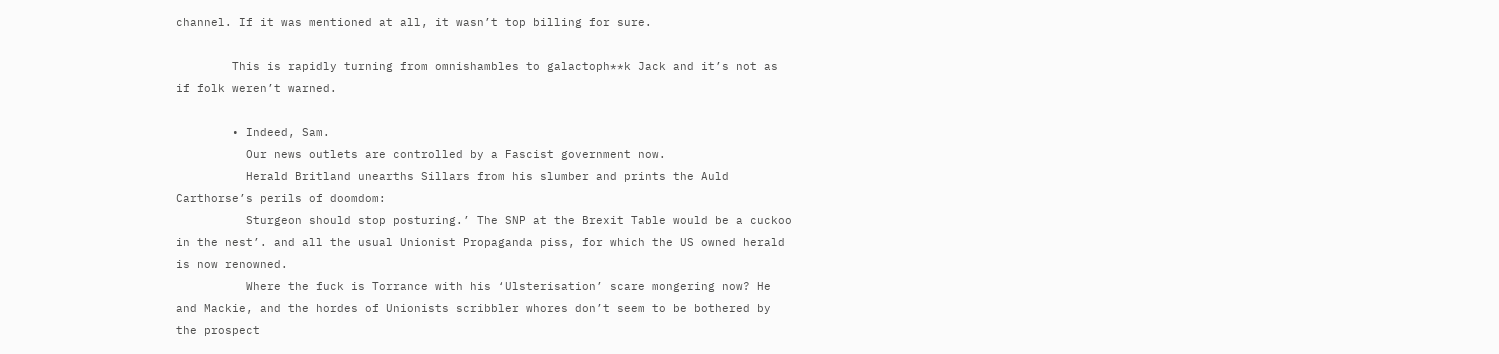channel. If it was mentioned at all, it wasn’t top billing for sure.

        This is rapidly turning from omnishambles to galactoph**k Jack and it’s not as if folk weren’t warned.

        • Indeed, Sam.
          Our news outlets are controlled by a Fascist government now.
          Herald Britland unearths Sillars from his slumber and prints the Auld Carthorse’s perils of doomdom:
          Sturgeon should stop posturing.’ The SNP at the Brexit Table would be a cuckoo in the nest’. and all the usual Unionist Propaganda piss, for which the US owned herald is now renowned.
          Where the fuck is Torrance with his ‘Ulsterisation’ scare mongering now? He and Mackie, and the hordes of Unionists scribbler whores don’t seem to be bothered by the prospect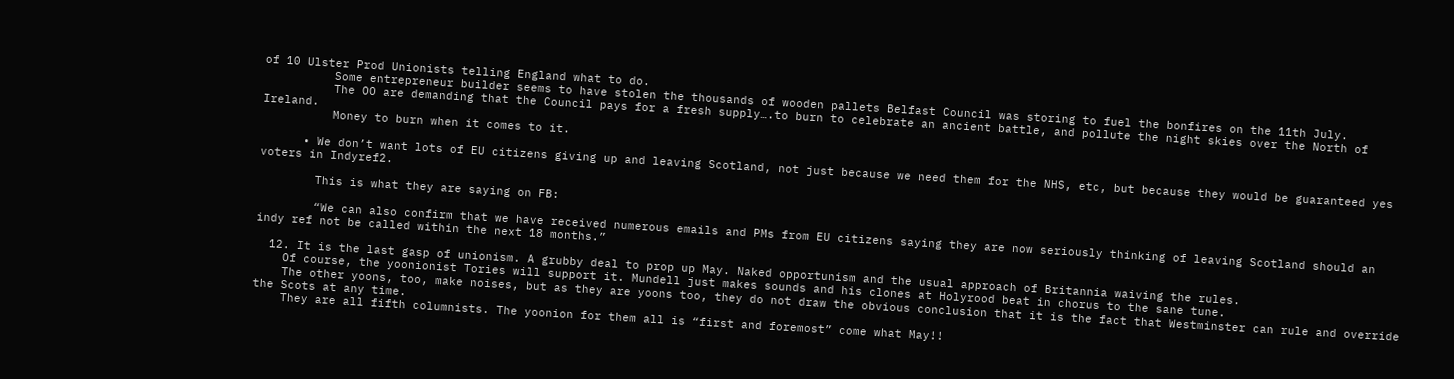of 10 Ulster Prod Unionists telling England what to do.
          Some entrepreneur builder seems to have stolen the thousands of wooden pallets Belfast Council was storing to fuel the bonfires on the 11th July.
          The OO are demanding that the Council pays for a fresh supply….to burn to celebrate an ancient battle, and pollute the night skies over the North of Ireland.
          Money to burn when it comes to it.

      • We don’t want lots of EU citizens giving up and leaving Scotland, not just because we need them for the NHS, etc, but because they would be guaranteed yes voters in Indyref2.

        This is what they are saying on FB:

        “We can also confirm that we have received numerous emails and PMs from EU citizens saying they are now seriously thinking of leaving Scotland should an indy ref not be called within the next 18 months.”

  12. It is the last gasp of unionism. A grubby deal to prop up May. Naked opportunism and the usual approach of Britannia waiving the rules.
    Of course, the yoonionist Tories will support it. Mundell just makes sounds and his clones at Holyrood beat in chorus to the sane tune.
    The other yoons, too, make noises, but as they are yoons too, they do not draw the obvious conclusion that it is the fact that Westminster can rule and override the Scots at any time.
    They are all fifth columnists. The yoonion for them all is “first and foremost” come what May!!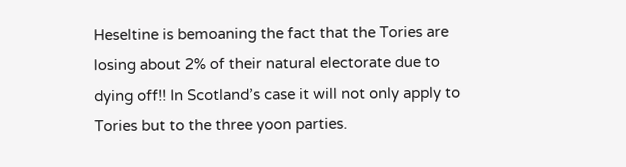Heseltine is bemoaning the fact that the Tories are losing about 2% of their natural electorate due to dying off!! In Scotland’s case it will not only apply to Tories but to the three yoon parties.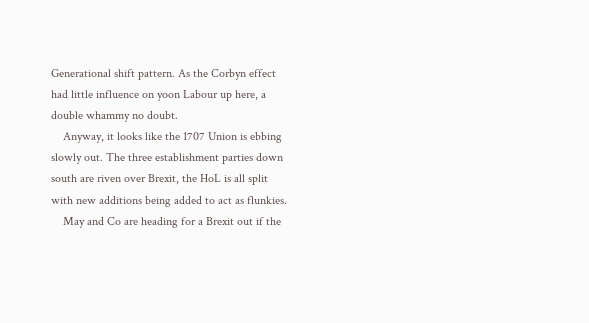Generational shift pattern. As the Corbyn effect had little influence on yoon Labour up here, a double whammy no doubt.
    Anyway, it looks like the 1707 Union is ebbing slowly out. The three establishment parties down south are riven over Brexit, the HoL is all split with new additions being added to act as flunkies.
    May and Co are heading for a Brexit out if the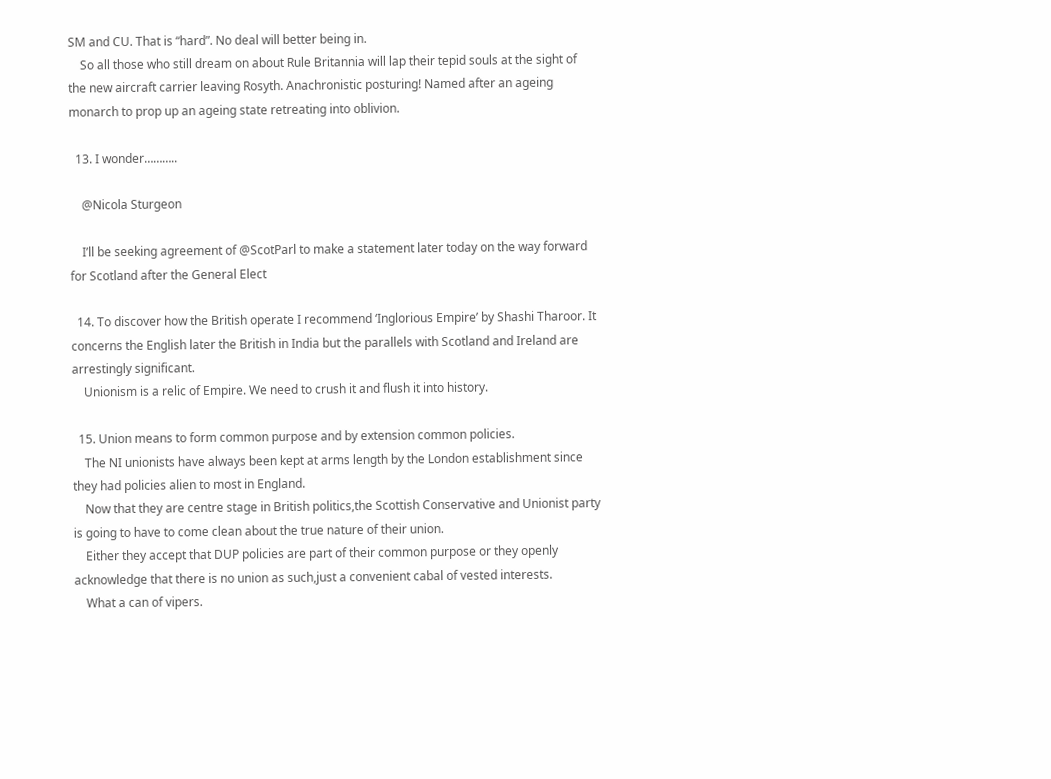SM and CU. That is “hard”. No deal will better being in.
    So all those who still dream on about Rule Britannia will lap their tepid souls at the sight of the new aircraft carrier leaving Rosyth. Anachronistic posturing! Named after an ageing monarch to prop up an ageing state retreating into oblivion.

  13. I wonder………..

    @Nicola Sturgeon

    I’ll be seeking agreement of @ScotParl to make a statement later today on the way forward for Scotland after the General Elect

  14. To discover how the British operate I recommend ‘Inglorious Empire’ by Shashi Tharoor. It concerns the English later the British in India but the parallels with Scotland and Ireland are arrestingly significant.
    Unionism is a relic of Empire. We need to crush it and flush it into history.

  15. Union means to form common purpose and by extension common policies.
    The NI unionists have always been kept at arms length by the London establishment since they had policies alien to most in England.
    Now that they are centre stage in British politics,the Scottish Conservative and Unionist party is going to have to come clean about the true nature of their union.
    Either they accept that DUP policies are part of their common purpose or they openly acknowledge that there is no union as such,just a convenient cabal of vested interests.
    What a can of vipers.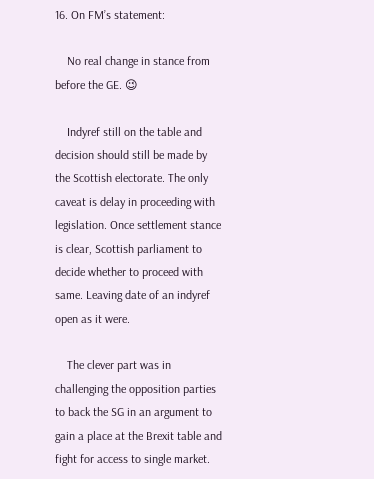16. On FM’s statement:

    No real change in stance from before the GE. 😉

    Indyref still on the table and decision should still be made by the Scottish electorate. The only caveat is delay in proceeding with legislation. Once settlement stance is clear, Scottish parliament to decide whether to proceed with same. Leaving date of an indyref open as it were.

    The clever part was in challenging the opposition parties to back the SG in an argument to gain a place at the Brexit table and fight for access to single market.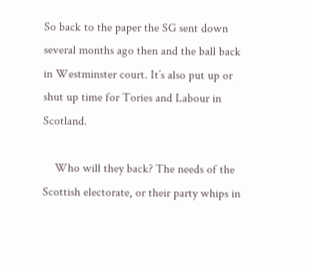So back to the paper the SG sent down several months ago then and the ball back in Westminster court. It’s also put up or shut up time for Tories and Labour in Scotland.

    Who will they back? The needs of the Scottish electorate, or their party whips in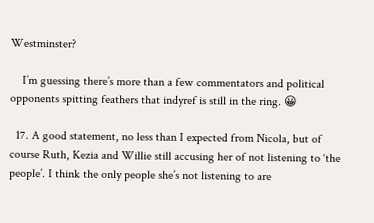Westminster?

    I’m guessing there’s more than a few commentators and political opponents spitting feathers that indyref is still in the ring. 😀

  17. A good statement, no less than I expected from Nicola, but of course Ruth, Kezia and Willie still accusing her of not listening to ‘the people’. I think the only people she’s not listening to are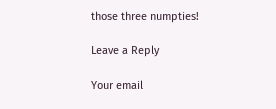those three numpties!

Leave a Reply

Your email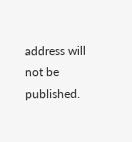address will not be published.